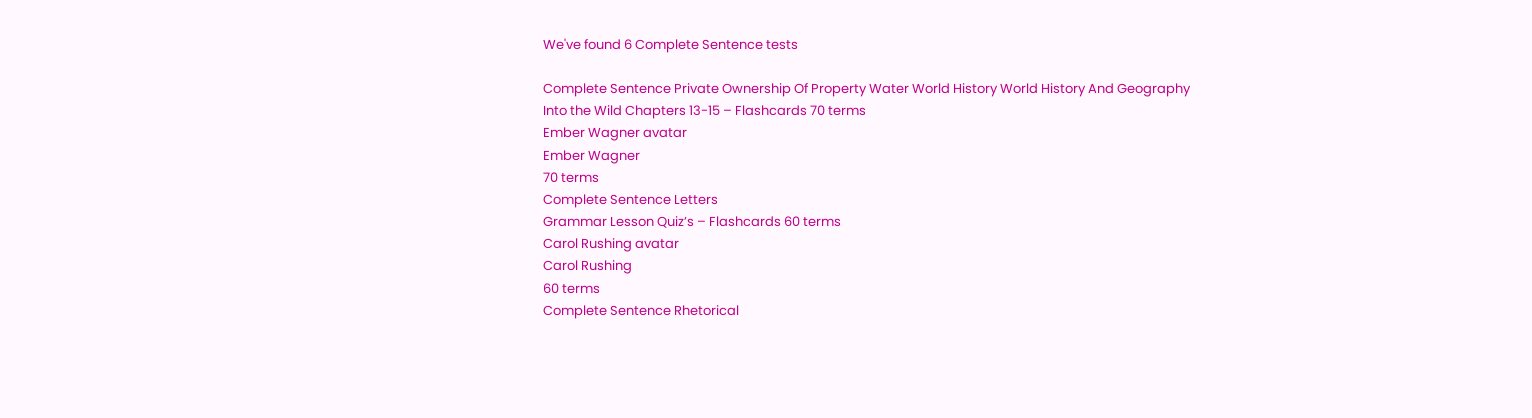We've found 6 Complete Sentence tests

Complete Sentence Private Ownership Of Property Water World History World History And Geography
Into the Wild Chapters 13-15 – Flashcards 70 terms
Ember Wagner avatar
Ember Wagner
70 terms
Complete Sentence Letters
Grammar Lesson Quiz’s – Flashcards 60 terms
Carol Rushing avatar
Carol Rushing
60 terms
Complete Sentence Rhetorical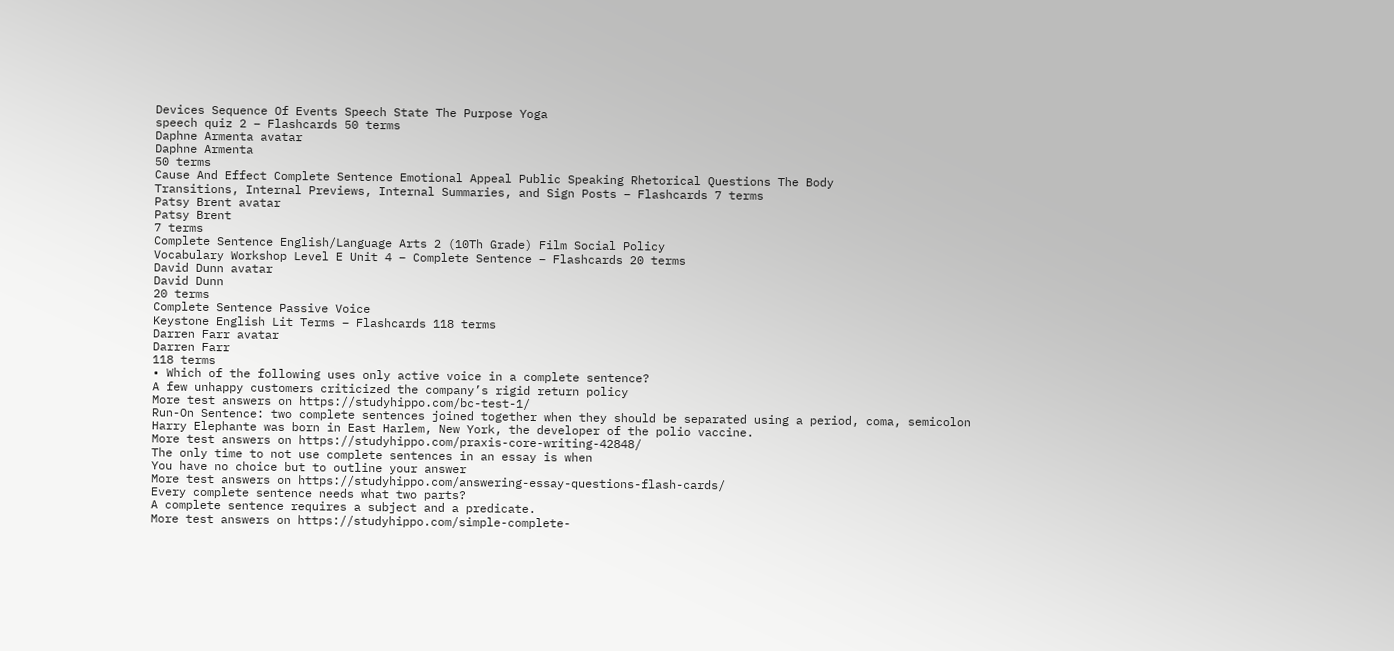Devices Sequence Of Events Speech State The Purpose Yoga
speech quiz 2 – Flashcards 50 terms
Daphne Armenta avatar
Daphne Armenta
50 terms
Cause And Effect Complete Sentence Emotional Appeal Public Speaking Rhetorical Questions The Body
Transitions, Internal Previews, Internal Summaries, and Sign Posts – Flashcards 7 terms
Patsy Brent avatar
Patsy Brent
7 terms
Complete Sentence English/Language Arts 2 (10Th Grade) Film Social Policy
Vocabulary Workshop Level E Unit 4 – Complete Sentence – Flashcards 20 terms
David Dunn avatar
David Dunn
20 terms
Complete Sentence Passive Voice
Keystone English Lit Terms – Flashcards 118 terms
Darren Farr avatar
Darren Farr
118 terms
• Which of the following uses only active voice in a complete sentence?
A few unhappy customers criticized the company’s rigid return policy
More test answers on https://studyhippo.com/bc-test-1/
Run-On Sentence: two complete sentences joined together when they should be separated using a period, coma, semicolon
Harry Elephante was born in East Harlem, New York, the developer of the polio vaccine.
More test answers on https://studyhippo.com/praxis-core-writing-42848/
The only time to not use complete sentences in an essay is when
You have no choice but to outline your answer
More test answers on https://studyhippo.com/answering-essay-questions-flash-cards/
Every complete sentence needs what two parts?
A complete sentence requires a subject and a predicate.
More test answers on https://studyhippo.com/simple-complete-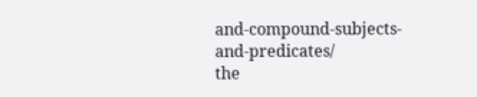and-compound-subjects-and-predicates/
the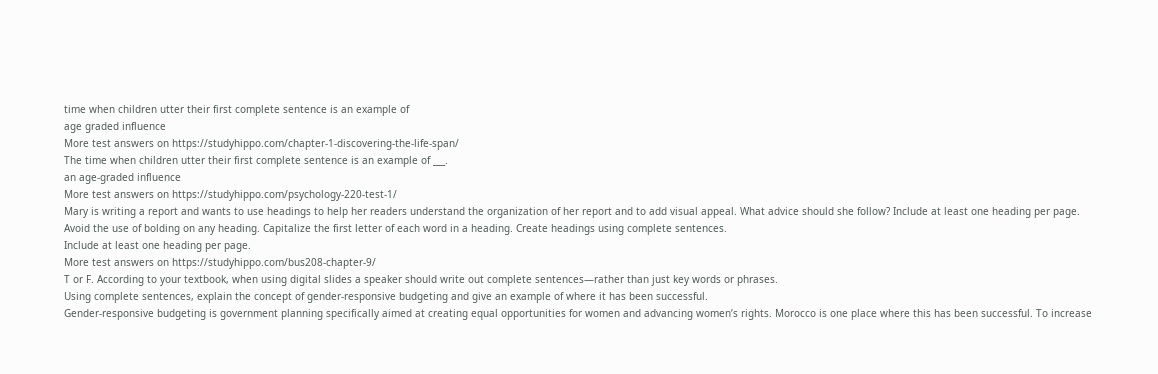time when children utter their first complete sentence is an example of
age graded influence
More test answers on https://studyhippo.com/chapter-1-discovering-the-life-span/
The time when children utter their first complete sentence is an example of ___.
an age-graded influence
More test answers on https://studyhippo.com/psychology-220-test-1/
Mary is writing a report and wants to use headings to help her readers understand the organization of her report and to add visual appeal. What advice should she follow? Include at least one heading per page. Avoid the use of bolding on any heading. Capitalize the first letter of each word in a heading. Create headings using complete sentences.
Include at least one heading per page.
More test answers on https://studyhippo.com/bus208-chapter-9/
T or F. According to your textbook, when using digital slides a speaker should write out complete sentences—rather than just key words or phrases.
Using complete sentences, explain the concept of gender-responsive budgeting and give an example of where it has been successful.
Gender-responsive budgeting is government planning specifically aimed at creating equal opportunities for women and advancing women’s rights. Morocco is one place where this has been successful. To increase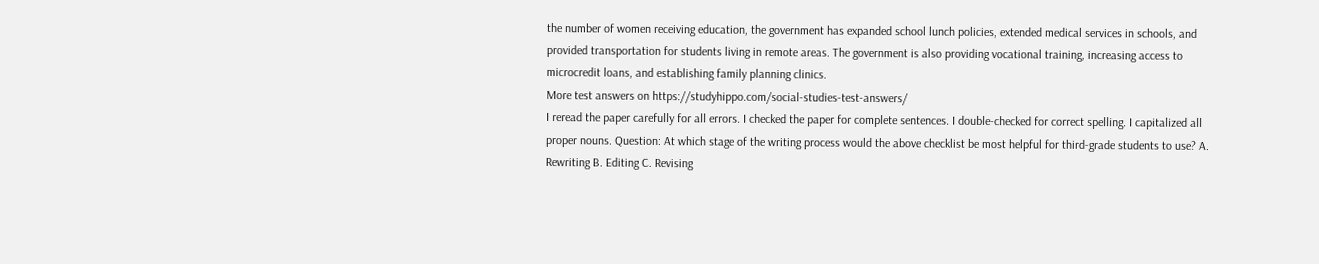the number of women receiving education, the government has expanded school lunch policies, extended medical services in schools, and provided transportation for students living in remote areas. The government is also providing vocational training, increasing access to microcredit loans, and establishing family planning clinics.
More test answers on https://studyhippo.com/social-studies-test-answers/
I reread the paper carefully for all errors. I checked the paper for complete sentences. I double-checked for correct spelling. I capitalized all proper nouns. Question: At which stage of the writing process would the above checklist be most helpful for third-grade students to use? A. Rewriting B. Editing C. Revising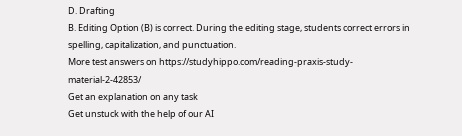D. Drafting
B. Editing Option (B) is correct. During the editing stage, students correct errors in spelling, capitalization, and punctuation.
More test answers on https://studyhippo.com/reading-praxis-study-material-2-42853/
Get an explanation on any task
Get unstuck with the help of our AI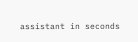assistant in seconds